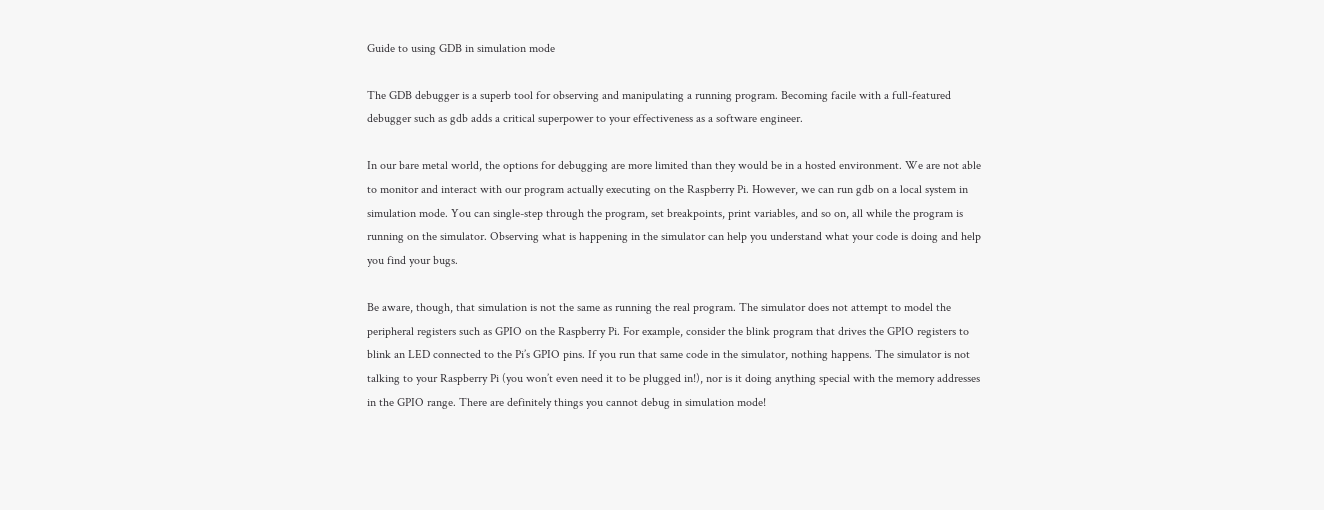Guide to using GDB in simulation mode

The GDB debugger is a superb tool for observing and manipulating a running program. Becoming facile with a full-featured debugger such as gdb adds a critical superpower to your effectiveness as a software engineer.

In our bare metal world, the options for debugging are more limited than they would be in a hosted environment. We are not able to monitor and interact with our program actually executing on the Raspberry Pi. However, we can run gdb on a local system in simulation mode. You can single-step through the program, set breakpoints, print variables, and so on, all while the program is running on the simulator. Observing what is happening in the simulator can help you understand what your code is doing and help you find your bugs.

Be aware, though, that simulation is not the same as running the real program. The simulator does not attempt to model the peripheral registers such as GPIO on the Raspberry Pi. For example, consider the blink program that drives the GPIO registers to blink an LED connected to the Pi’s GPIO pins. If you run that same code in the simulator, nothing happens. The simulator is not talking to your Raspberry Pi (you won’t even need it to be plugged in!), nor is it doing anything special with the memory addresses in the GPIO range. There are definitely things you cannot debug in simulation mode!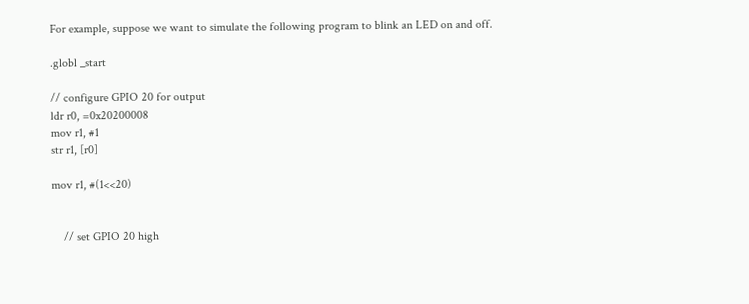For example, suppose we want to simulate the following program to blink an LED on and off.

.globl _start

// configure GPIO 20 for output
ldr r0, =0x20200008
mov r1, #1
str r1, [r0]

mov r1, #(1<<20)


    // set GPIO 20 high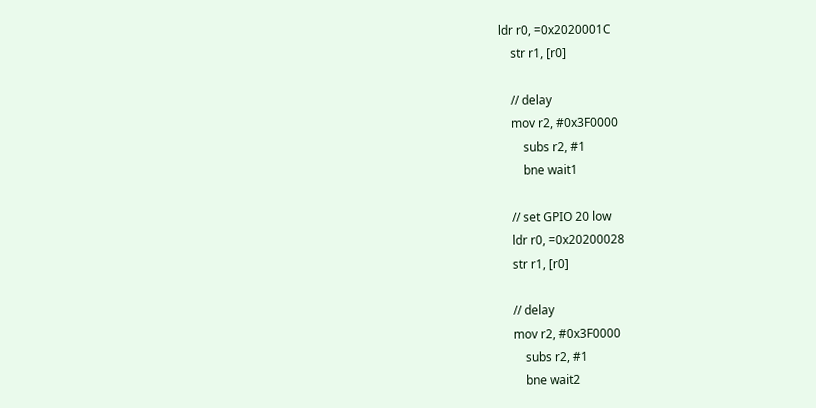ldr r0, =0x2020001C
    str r1, [r0]

    // delay
    mov r2, #0x3F0000
        subs r2, #1
        bne wait1

    // set GPIO 20 low
    ldr r0, =0x20200028
    str r1, [r0]

    // delay
    mov r2, #0x3F0000
        subs r2, #1
        bne wait2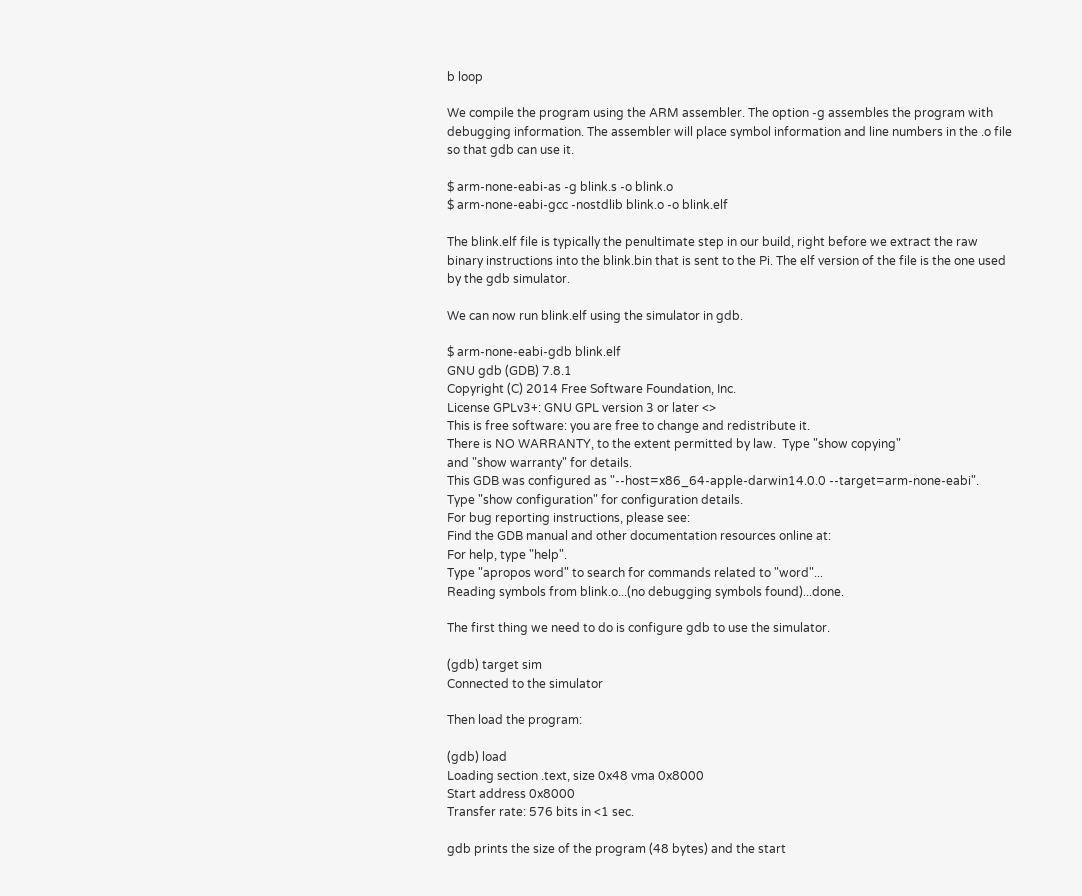b loop

We compile the program using the ARM assembler. The option -g assembles the program with debugging information. The assembler will place symbol information and line numbers in the .o file so that gdb can use it.

$ arm-none-eabi-as -g blink.s -o blink.o
$ arm-none-eabi-gcc -nostdlib blink.o -o blink.elf

The blink.elf file is typically the penultimate step in our build, right before we extract the raw binary instructions into the blink.bin that is sent to the Pi. The elf version of the file is the one used by the gdb simulator.

We can now run blink.elf using the simulator in gdb.

$ arm-none-eabi-gdb blink.elf
GNU gdb (GDB) 7.8.1
Copyright (C) 2014 Free Software Foundation, Inc.
License GPLv3+: GNU GPL version 3 or later <>
This is free software: you are free to change and redistribute it.
There is NO WARRANTY, to the extent permitted by law.  Type "show copying"
and "show warranty" for details.
This GDB was configured as "--host=x86_64-apple-darwin14.0.0 --target=arm-none-eabi".
Type "show configuration" for configuration details.
For bug reporting instructions, please see:
Find the GDB manual and other documentation resources online at:
For help, type "help".
Type "apropos word" to search for commands related to "word"...
Reading symbols from blink.o...(no debugging symbols found)...done.

The first thing we need to do is configure gdb to use the simulator.

(gdb) target sim
Connected to the simulator

Then load the program:

(gdb) load
Loading section .text, size 0x48 vma 0x8000
Start address 0x8000
Transfer rate: 576 bits in <1 sec.

gdb prints the size of the program (48 bytes) and the start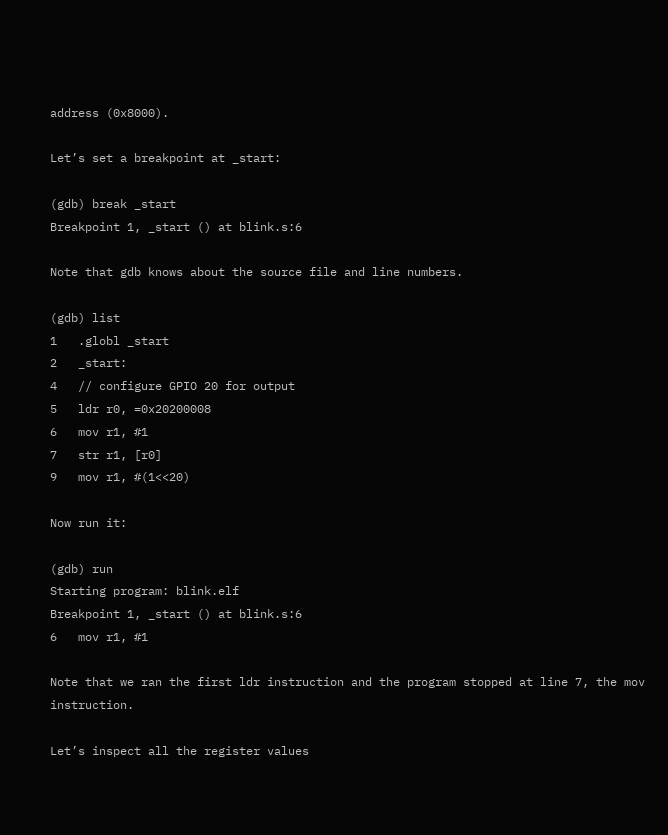address (0x8000).

Let’s set a breakpoint at _start:

(gdb) break _start
Breakpoint 1, _start () at blink.s:6

Note that gdb knows about the source file and line numbers.

(gdb) list
1   .globl _start
2   _start:
4   // configure GPIO 20 for output
5   ldr r0, =0x20200008
6   mov r1, #1
7   str r1, [r0]
9   mov r1, #(1<<20)

Now run it:

(gdb) run
Starting program: blink.elf
Breakpoint 1, _start () at blink.s:6
6   mov r1, #1

Note that we ran the first ldr instruction and the program stopped at line 7, the mov instruction.

Let’s inspect all the register values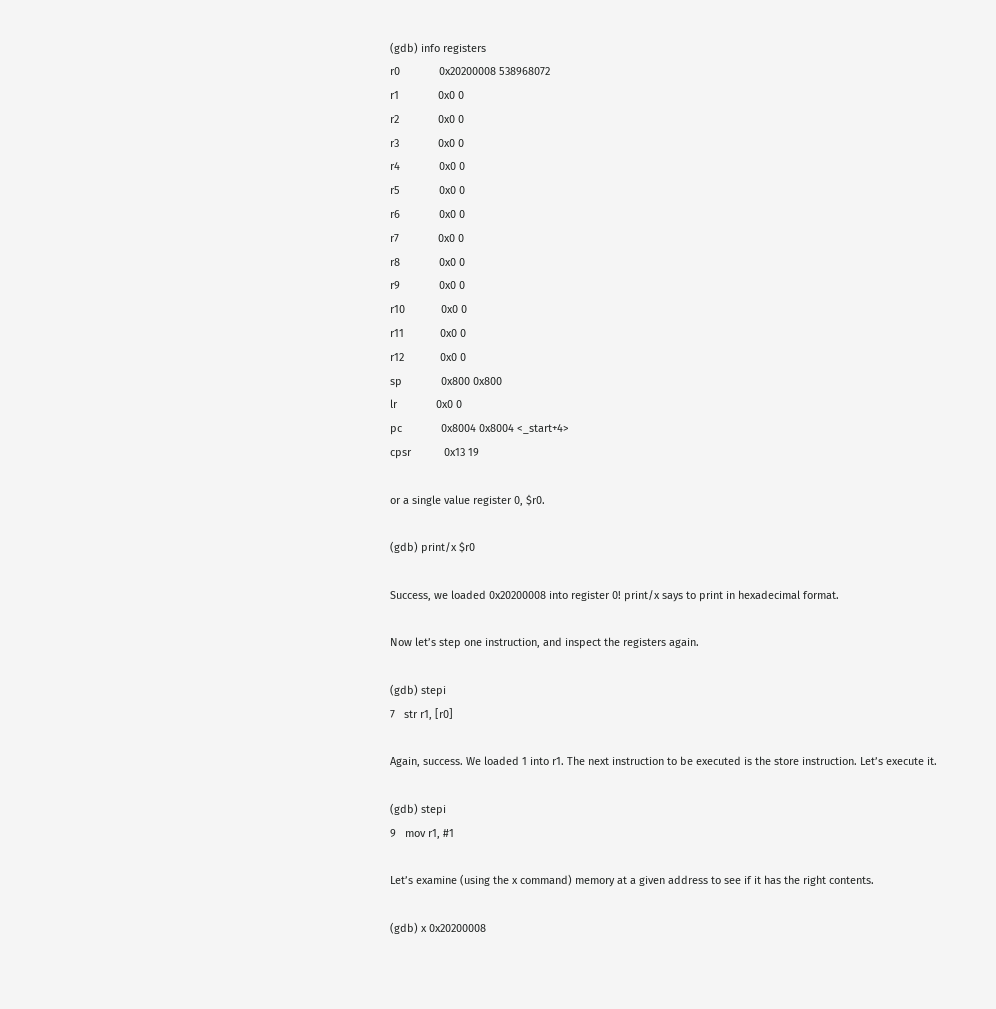(gdb) info registers
r0             0x20200008 538968072
r1             0x0 0
r2             0x0 0
r3             0x0 0
r4             0x0 0
r5             0x0 0
r6             0x0 0
r7             0x0 0
r8             0x0 0
r9             0x0 0
r10            0x0 0
r11            0x0 0
r12            0x0 0
sp             0x800 0x800
lr             0x0 0
pc             0x8004 0x8004 <_start+4>
cpsr           0x13 19

or a single value register 0, $r0.

(gdb) print/x $r0

Success, we loaded 0x20200008 into register 0! print/x says to print in hexadecimal format.

Now let’s step one instruction, and inspect the registers again.

(gdb) stepi
7   str r1, [r0]

Again, success. We loaded 1 into r1. The next instruction to be executed is the store instruction. Let’s execute it.

(gdb) stepi
9   mov r1, #1

Let’s examine (using the x command) memory at a given address to see if it has the right contents.

(gdb) x 0x20200008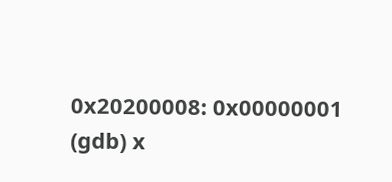0x20200008: 0x00000001
(gdb) x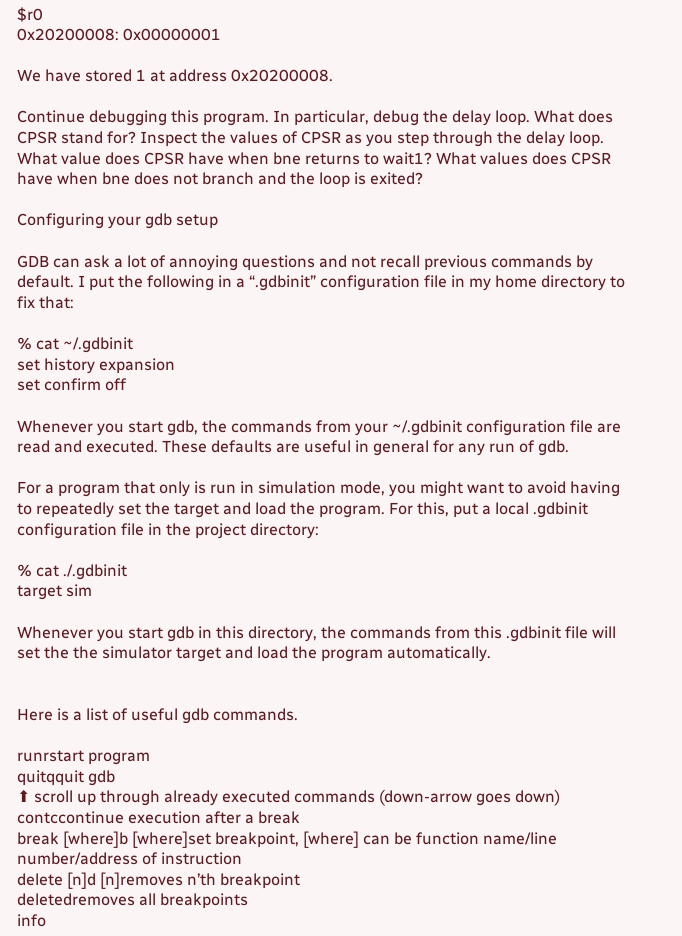$r0
0x20200008: 0x00000001

We have stored 1 at address 0x20200008.

Continue debugging this program. In particular, debug the delay loop. What does CPSR stand for? Inspect the values of CPSR as you step through the delay loop. What value does CPSR have when bne returns to wait1? What values does CPSR have when bne does not branch and the loop is exited?

Configuring your gdb setup

GDB can ask a lot of annoying questions and not recall previous commands by default. I put the following in a “.gdbinit” configuration file in my home directory to fix that:

% cat ~/.gdbinit
set history expansion
set confirm off

Whenever you start gdb, the commands from your ~/.gdbinit configuration file are read and executed. These defaults are useful in general for any run of gdb.

For a program that only is run in simulation mode, you might want to avoid having to repeatedly set the target and load the program. For this, put a local .gdbinit configuration file in the project directory:

% cat ./.gdbinit
target sim

Whenever you start gdb in this directory, the commands from this .gdbinit file will set the the simulator target and load the program automatically.


Here is a list of useful gdb commands.

runrstart program
quitqquit gdb
⬆ scroll up through already executed commands (down-arrow goes down)
contccontinue execution after a break
break [where]b [where]set breakpoint, [where] can be function name/line number/address of instruction
delete [n]d [n]removes n’th breakpoint
deletedremoves all breakpoints
info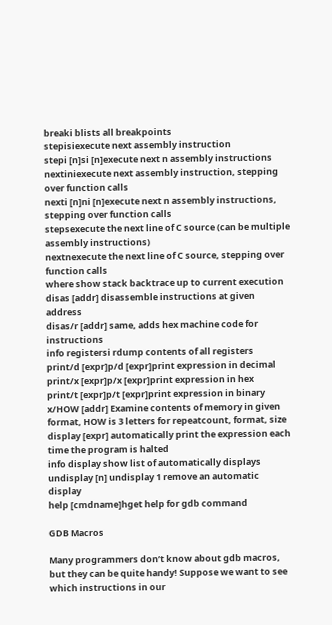breaki blists all breakpoints
stepisiexecute next assembly instruction
stepi [n]si [n]execute next n assembly instructions
nextiniexecute next assembly instruction, stepping over function calls
nexti [n]ni [n]execute next n assembly instructions, stepping over function calls
stepsexecute the next line of C source (can be multiple assembly instructions)
nextnexecute the next line of C source, stepping over function calls
where show stack backtrace up to current execution
disas [addr] disassemble instructions at given address
disas/r [addr] same, adds hex machine code for instructions
info registersi rdump contents of all registers
print/d [expr]p/d [expr]print expression in decimal
print/x [expr]p/x [expr]print expression in hex
print/t [expr]p/t [expr]print expression in binary
x/HOW [addr] Examine contents of memory in given format, HOW is 3 letters for repeatcount, format, size
display [expr] automatically print the expression each time the program is halted
info display show list of automatically displays
undisplay [n] undisplay 1 remove an automatic display
help [cmdname]hget help for gdb command

GDB Macros

Many programmers don’t know about gdb macros, but they can be quite handy! Suppose we want to see which instructions in our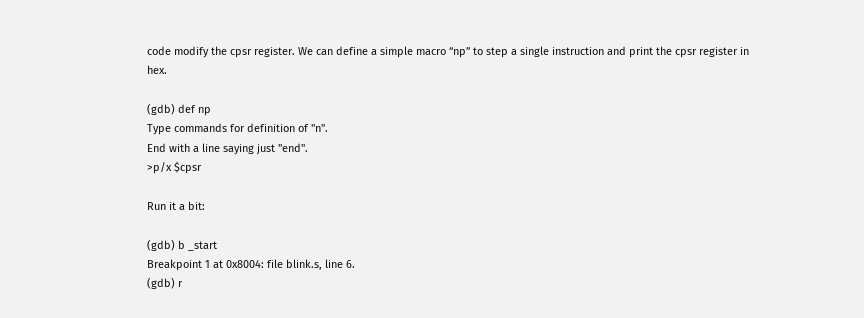code modify the cpsr register. We can define a simple macro “np” to step a single instruction and print the cpsr register in hex.

(gdb) def np
Type commands for definition of "n".
End with a line saying just "end".
>p/x $cpsr

Run it a bit:

(gdb) b _start
Breakpoint 1 at 0x8004: file blink.s, line 6.
(gdb) r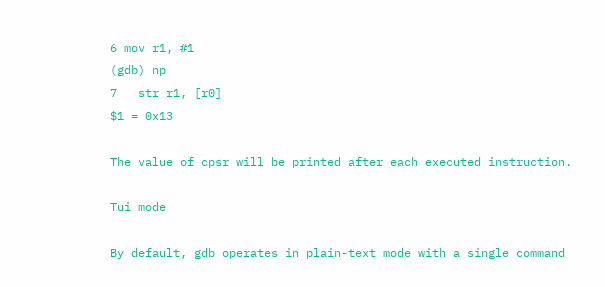6 mov r1, #1
(gdb) np
7   str r1, [r0]
$1 = 0x13

The value of cpsr will be printed after each executed instruction.

Tui mode

By default, gdb operates in plain-text mode with a single command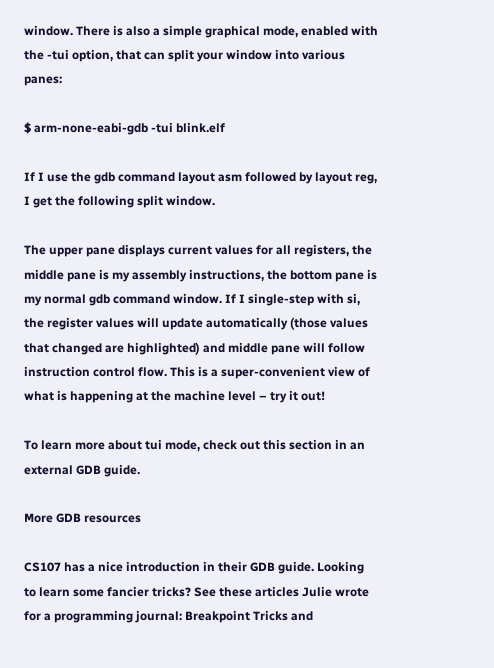window. There is also a simple graphical mode, enabled with the -tui option, that can split your window into various panes:

$ arm-none-eabi-gdb -tui blink.elf

If I use the gdb command layout asm followed by layout reg, I get the following split window.

The upper pane displays current values for all registers, the middle pane is my assembly instructions, the bottom pane is my normal gdb command window. If I single-step with si, the register values will update automatically (those values that changed are highlighted) and middle pane will follow instruction control flow. This is a super-convenient view of what is happening at the machine level – try it out!

To learn more about tui mode, check out this section in an external GDB guide.

More GDB resources

CS107 has a nice introduction in their GDB guide. Looking to learn some fancier tricks? See these articles Julie wrote for a programming journal: Breakpoint Tricks and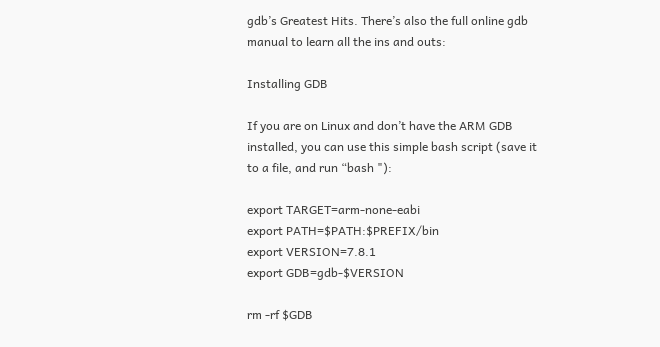gdb’s Greatest Hits. There’s also the full online gdb manual to learn all the ins and outs:

Installing GDB

If you are on Linux and don’t have the ARM GDB installed, you can use this simple bash script (save it to a file, and run “bash "):

export TARGET=arm-none-eabi
export PATH=$PATH:$PREFIX/bin
export VERSION=7.8.1
export GDB=gdb-$VERSION

rm -rf $GDB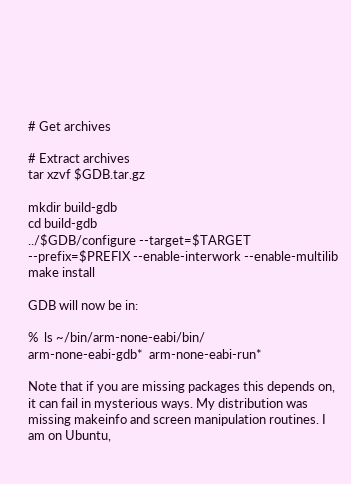# Get archives

# Extract archives
tar xzvf $GDB.tar.gz

mkdir build-gdb
cd build-gdb
../$GDB/configure --target=$TARGET --prefix=$PREFIX --enable-interwork --enable-multilib
make install

GDB will now be in:

%  ls ~/bin/arm-none-eabi/bin/
arm-none-eabi-gdb*  arm-none-eabi-run*

Note that if you are missing packages this depends on, it can fail in mysterious ways. My distribution was missing makeinfo and screen manipulation routines. I am on Ubuntu,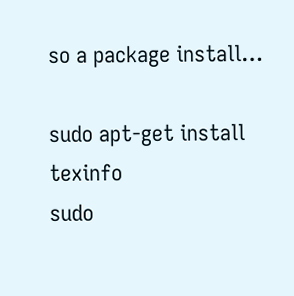so a package install…

sudo apt-get install texinfo
sudo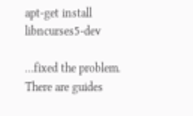apt-get install libncurses5-dev

…fixed the problem. There are guides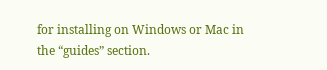for installing on Windows or Mac in the “guides” section.